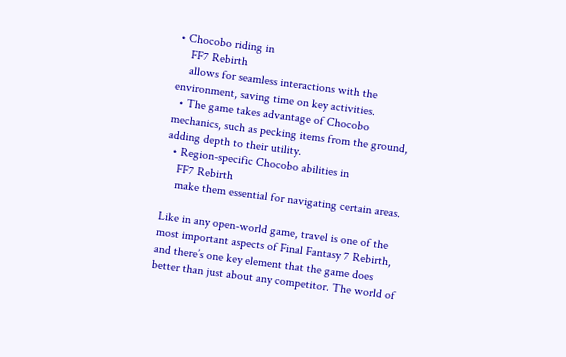• Chocobo riding in
    FF7 Rebirth
    allows for seamless interactions with the environment, saving time on key activities.
  • The game takes advantage of Chocobo mechanics, such as pecking items from the ground, adding depth to their utility.
  • Region-specific Chocobo abilities in
    FF7 Rebirth
    make them essential for navigating certain areas.

Like in any open-world game, travel is one of the most important aspects of Final Fantasy 7 Rebirth, and there’s one key element that the game does better than just about any competitor. The world of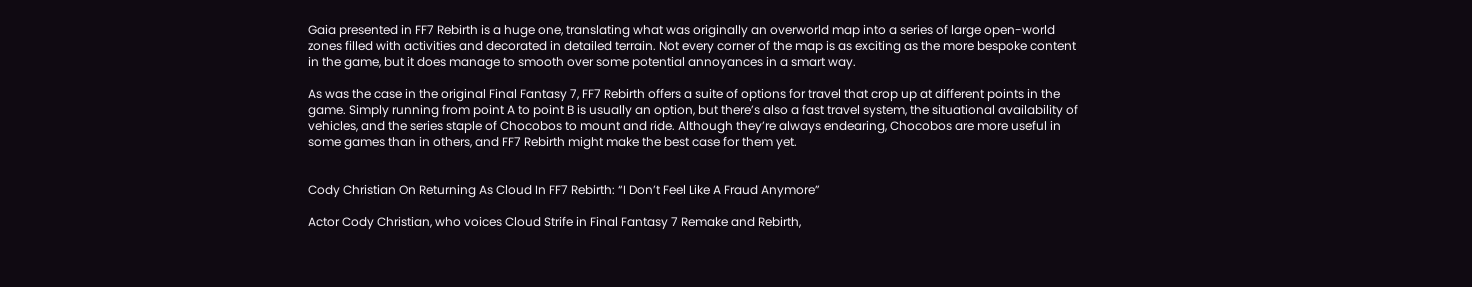Gaia presented in FF7 Rebirth is a huge one, translating what was originally an overworld map into a series of large open-world zones filled with activities and decorated in detailed terrain. Not every corner of the map is as exciting as the more bespoke content in the game, but it does manage to smooth over some potential annoyances in a smart way.

As was the case in the original Final Fantasy 7, FF7 Rebirth offers a suite of options for travel that crop up at different points in the game. Simply running from point A to point B is usually an option, but there’s also a fast travel system, the situational availability of vehicles, and the series staple of Chocobos to mount and ride. Although they’re always endearing, Chocobos are more useful in some games than in others, and FF7 Rebirth might make the best case for them yet.


Cody Christian On Returning As Cloud In FF7 Rebirth: “I Don’t Feel Like A Fraud Anymore”

Actor Cody Christian, who voices Cloud Strife in Final Fantasy 7 Remake and Rebirth,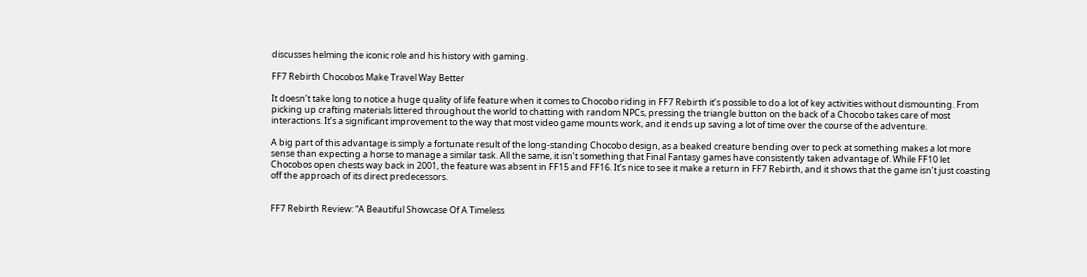discusses helming the iconic role and his history with gaming.

FF7 Rebirth Chocobos Make Travel Way Better

It doesn’t take long to notice a huge quality of life feature when it comes to Chocobo riding in FF7 Rebirth it’s possible to do a lot of key activities without dismounting. From picking up crafting materials littered throughout the world to chatting with random NPCs, pressing the triangle button on the back of a Chocobo takes care of most interactions. It’s a significant improvement to the way that most video game mounts work, and it ends up saving a lot of time over the course of the adventure.

A big part of this advantage is simply a fortunate result of the long-standing Chocobo design, as a beaked creature bending over to peck at something makes a lot more sense than expecting a horse to manage a similar task. All the same, it isn’t something that Final Fantasy games have consistently taken advantage of. While FF10 let Chocobos open chests way back in 2001, the feature was absent in FF15 and FF16. It’s nice to see it make a return in FF7 Rebirth, and it shows that the game isn’t just coasting off the approach of its direct predecessors.


FF7 Rebirth Review: “A Beautiful Showcase Of A Timeless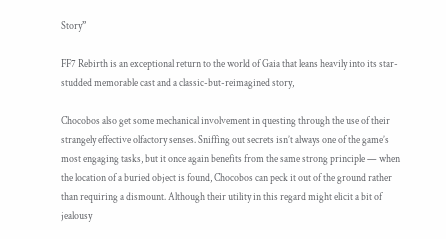Story”

FF7 Rebirth is an exceptional return to the world of Gaia that leans heavily into its star-studded memorable cast and a classic-but-reimagined story,

Chocobos also get some mechanical involvement in questing through the use of their strangely effective olfactory senses. Sniffing out secrets isn’t always one of the game’s most engaging tasks, but it once again benefits from the same strong principle — when the location of a buried object is found, Chocobos can peck it out of the ground rather than requiring a dismount. Although their utility in this regard might elicit a bit of jealousy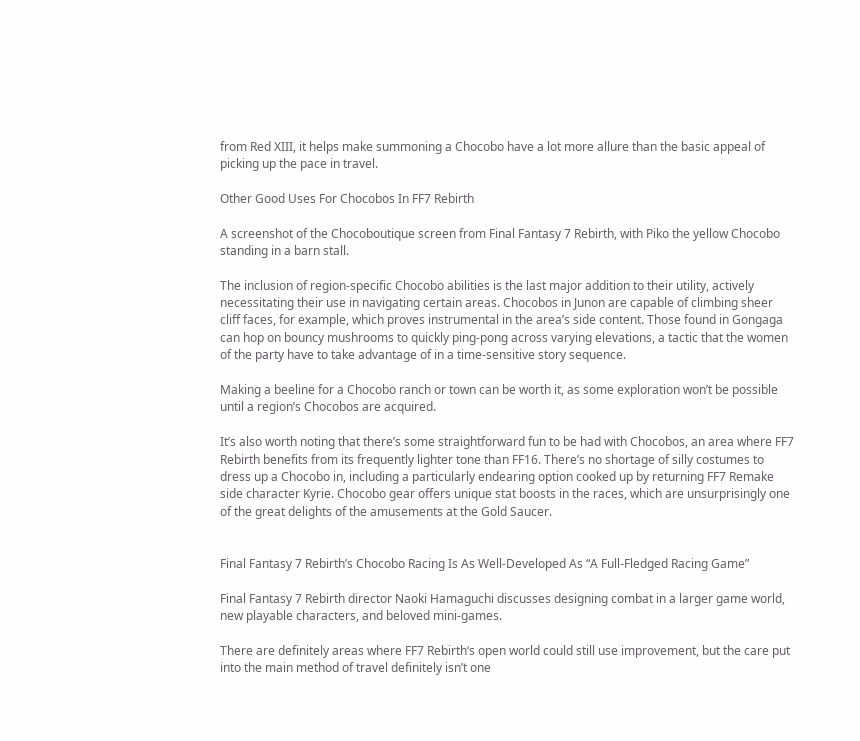from Red XIII, it helps make summoning a Chocobo have a lot more allure than the basic appeal of picking up the pace in travel.

Other Good Uses For Chocobos In FF7 Rebirth

A screenshot of the Chocoboutique screen from Final Fantasy 7 Rebirth, with Piko the yellow Chocobo standing in a barn stall.

The inclusion of region-specific Chocobo abilities is the last major addition to their utility, actively necessitating their use in navigating certain areas. Chocobos in Junon are capable of climbing sheer cliff faces, for example, which proves instrumental in the area’s side content. Those found in Gongaga can hop on bouncy mushrooms to quickly ping-pong across varying elevations, a tactic that the women of the party have to take advantage of in a time-sensitive story sequence.

Making a beeline for a Chocobo ranch or town can be worth it, as some exploration won’t be possible until a region’s Chocobos are acquired.

It’s also worth noting that there’s some straightforward fun to be had with Chocobos, an area where FF7 Rebirth benefits from its frequently lighter tone than FF16. There’s no shortage of silly costumes to dress up a Chocobo in, including a particularly endearing option cooked up by returning FF7 Remake side character Kyrie. Chocobo gear offers unique stat boosts in the races, which are unsurprisingly one of the great delights of the amusements at the Gold Saucer.


Final Fantasy 7 Rebirth’s Chocobo Racing Is As Well-Developed As “A Full-Fledged Racing Game”

Final Fantasy 7 Rebirth director Naoki Hamaguchi discusses designing combat in a larger game world, new playable characters, and beloved mini-games.

There are definitely areas where FF7 Rebirth‘s open world could still use improvement, but the care put into the main method of travel definitely isn’t one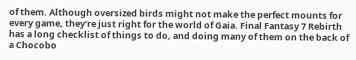of them. Although oversized birds might not make the perfect mounts for every game, they’re just right for the world of Gaia. Final Fantasy 7 Rebirth has a long checklist of things to do, and doing many of them on the back of a Chocobo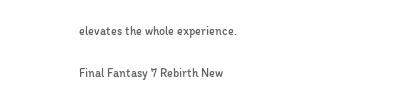elevates the whole experience.

Final Fantasy 7 Rebirth New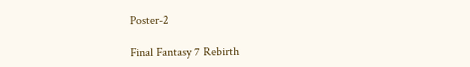Poster-2

Final Fantasy 7 Rebirth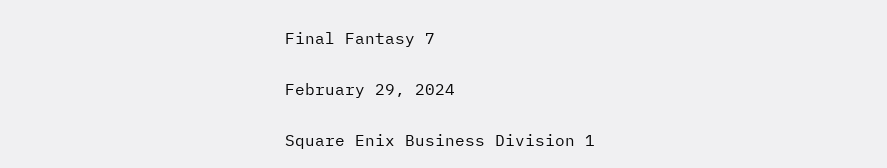Final Fantasy 7

February 29, 2024

Square Enix Business Division 1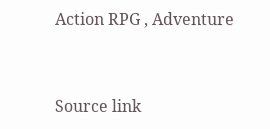Action RPG , Adventure


Source link